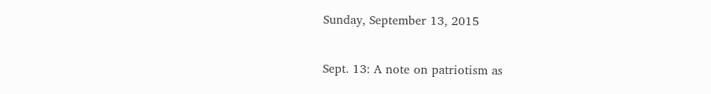Sunday, September 13, 2015

Sept. 13: A note on patriotism as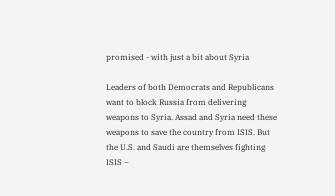promised - with just a bit about Syria

Leaders of both Democrats and Republicans want to block Russia from delivering weapons to Syria. Assad and Syria need these weapons to save the country from ISIS. But the U.S. and Saudi are themselves fighting ISIS –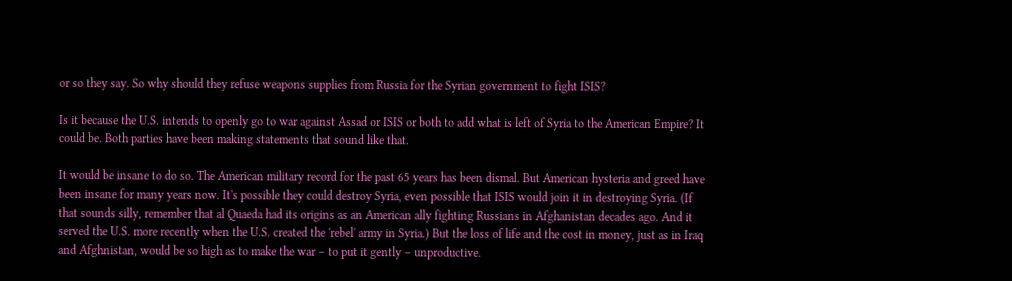or so they say. So why should they refuse weapons supplies from Russia for the Syrian government to fight ISIS?

Is it because the U.S. intends to openly go to war against Assad or ISIS or both to add what is left of Syria to the American Empire? It could be. Both parties have been making statements that sound like that.

It would be insane to do so. The American military record for the past 65 years has been dismal. But American hysteria and greed have been insane for many years now. It's possible they could destroy Syria, even possible that ISIS would join it in destroying Syria. (If that sounds silly, remember that al Quaeda had its origins as an American ally fighting Russians in Afghanistan decades ago. And it served the U.S. more recently when the U.S. created the 'rebel' army in Syria.) But the loss of life and the cost in money, just as in Iraq and Afghnistan, would be so high as to make the war – to put it gently – unproductive.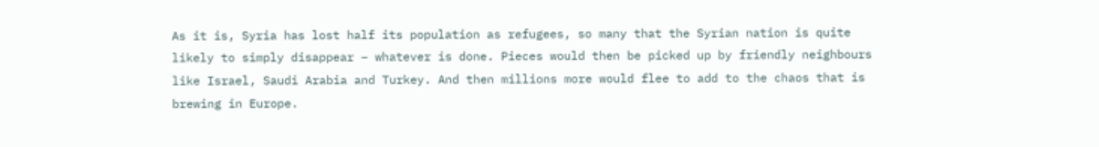As it is, Syria has lost half its population as refugees, so many that the Syrian nation is quite likely to simply disappear – whatever is done. Pieces would then be picked up by friendly neighbours like Israel, Saudi Arabia and Turkey. And then millions more would flee to add to the chaos that is brewing in Europe.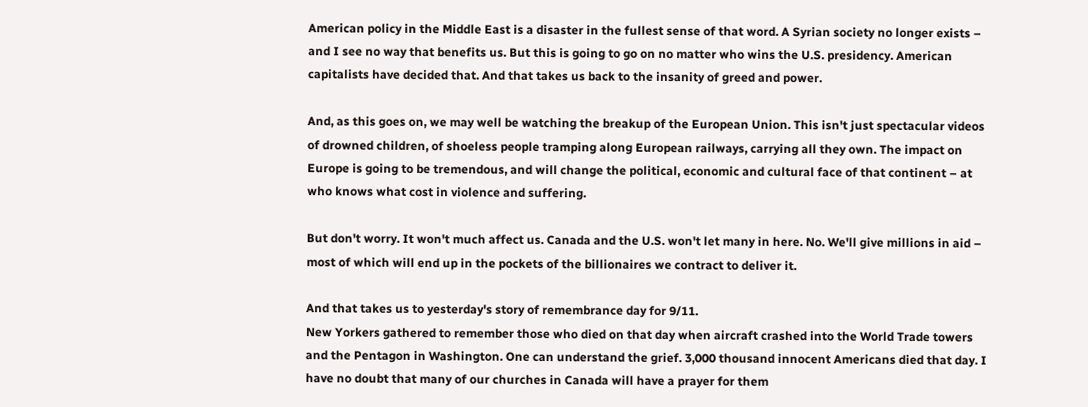American policy in the Middle East is a disaster in the fullest sense of that word. A Syrian society no longer exists – and I see no way that benefits us. But this is going to go on no matter who wins the U.S. presidency. American capitalists have decided that. And that takes us back to the insanity of greed and power.

And, as this goes on, we may well be watching the breakup of the European Union. This isn't just spectacular videos of drowned children, of shoeless people tramping along European railways, carrying all they own. The impact on Europe is going to be tremendous, and will change the political, economic and cultural face of that continent – at who knows what cost in violence and suffering.

But don't worry. It won't much affect us. Canada and the U.S. won't let many in here. No. We'll give millions in aid – most of which will end up in the pockets of the billionaires we contract to deliver it.

And that takes us to yesterday's story of remembrance day for 9/11.
New Yorkers gathered to remember those who died on that day when aircraft crashed into the World Trade towers and the Pentagon in Washington. One can understand the grief. 3,000 thousand innocent Americans died that day. I have no doubt that many of our churches in Canada will have a prayer for them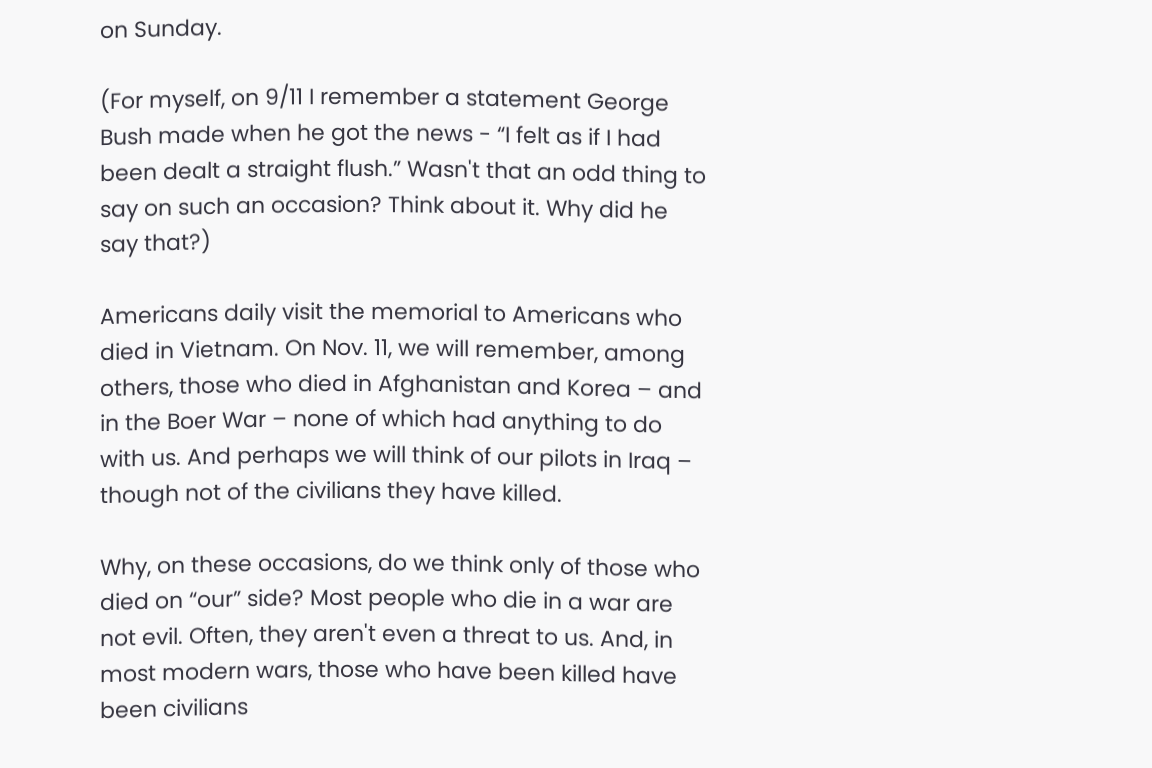on Sunday.

(For myself, on 9/11 I remember a statement George Bush made when he got the news - “I felt as if I had been dealt a straight flush.” Wasn't that an odd thing to say on such an occasion? Think about it. Why did he say that?)

Americans daily visit the memorial to Americans who died in Vietnam. On Nov. 11, we will remember, among others, those who died in Afghanistan and Korea – and in the Boer War – none of which had anything to do with us. And perhaps we will think of our pilots in Iraq – though not of the civilians they have killed.

Why, on these occasions, do we think only of those who died on “our” side? Most people who die in a war are not evil. Often, they aren't even a threat to us. And, in most modern wars, those who have been killed have been civilians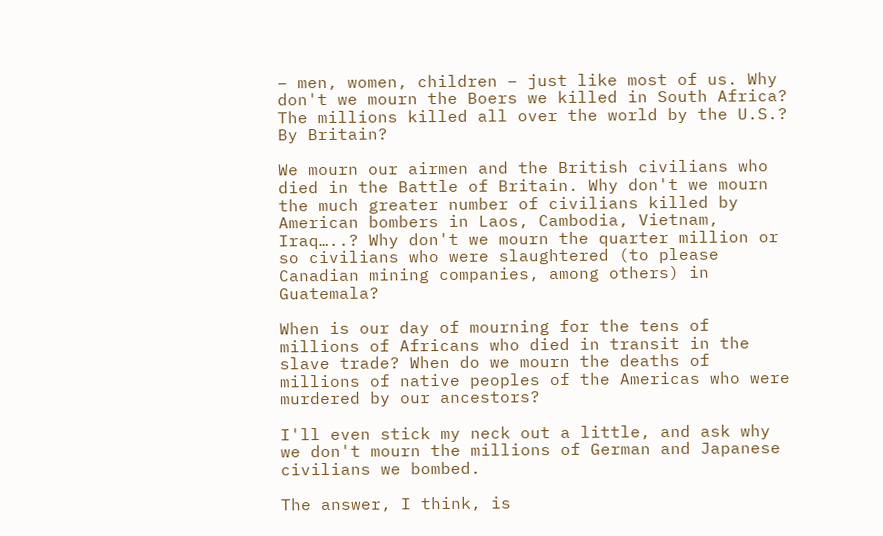– men, women, children – just like most of us. Why don't we mourn the Boers we killed in South Africa? The millions killed all over the world by the U.S.? By Britain?

We mourn our airmen and the British civilians who died in the Battle of Britain. Why don't we mourn the much greater number of civilians killed by American bombers in Laos, Cambodia, Vietnam, Iraq…..? Why don't we mourn the quarter million or so civilians who were slaughtered (to please Canadian mining companies, among others) in Guatemala?

When is our day of mourning for the tens of millions of Africans who died in transit in the slave trade? When do we mourn the deaths of millions of native peoples of the Americas who were murdered by our ancestors?

I'll even stick my neck out a little, and ask why we don't mourn the millions of German and Japanese civilians we bombed.

The answer, I think, is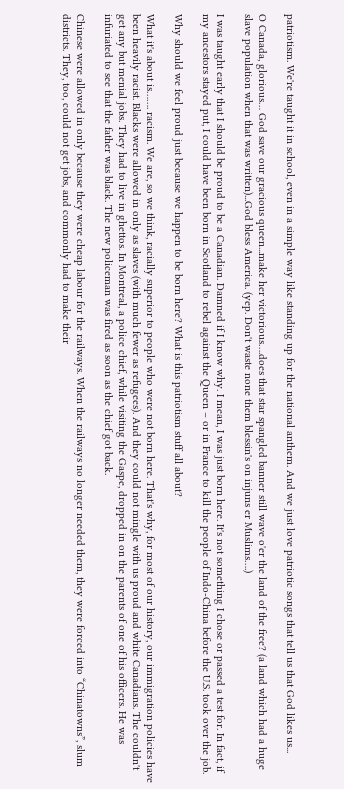patriotism. We're taught it in school, even in a simple way like standing up for the national anthem. And we just love patriotic songs that tell us that God likes us...

O Canada, glorious… God save our gracious queen...make her victorious….does that star spangled banner still wave o'er the land of the free? (a land which had a huge slave population when that was written)...God bless America. (yep. Don't waste none them blessin's on injuns er Muslims….)

I was taught early that I should be proud to be a Canadian. Damned if I know why. I mean, I was just born here. It's not something I chose or passed a test for. In fact, if my ancestors stayed put, I could have been born in Scotland to rebel against the Queen – or in France to kill the people of Indo-China before the U.S. took over the job.

Why should we feel proud just because we happen to be born here? What is this patriotism stuff all about?

What it's about is……. racism. We are, so we think, racially superior to people who were not born here. That's why, for most of our history, our immigration policies have been heavily racist. Blacks were allowed in only as slaves (with much fewer as refugees). And they could not mingle with us proud and white Canadians. The couldn't get any but menial jobs. They had to live in ghettos. In Montreal, a police chief, while visiting the Gaspe, dropped in on the parents of one of his officers. He was infuriated to see that the father was black. The new policeman was fired as soon as the chief got back.

Chinese were allowed in only because they were cheap labour for the railways. When the railways no longer needed them, they were forced into “Chinatowns”, slum districts. They, too, could not get jobs, and commonly had to make their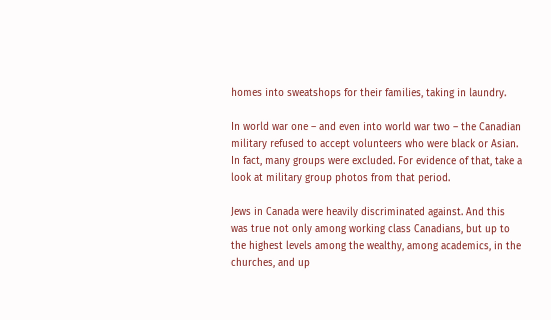homes into sweatshops for their families, taking in laundry.

In world war one – and even into world war two – the Canadian military refused to accept volunteers who were black or Asian. In fact, many groups were excluded. For evidence of that, take a look at military group photos from that period.

Jews in Canada were heavily discriminated against. And this was true not only among working class Canadians, but up to the highest levels among the wealthy, among academics, in the churches, and up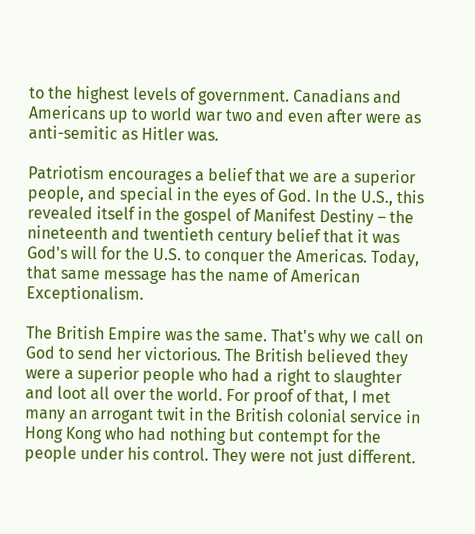to the highest levels of government. Canadians and Americans up to world war two and even after were as anti-semitic as Hitler was.

Patriotism encourages a belief that we are a superior people, and special in the eyes of God. In the U.S., this revealed itself in the gospel of Manifest Destiny – the nineteenth and twentieth century belief that it was God's will for the U.S. to conquer the Americas. Today, that same message has the name of American Exceptionalism.

The British Empire was the same. That's why we call on God to send her victorious. The British believed they were a superior people who had a right to slaughter and loot all over the world. For proof of that, I met many an arrogant twit in the British colonial service in Hong Kong who had nothing but contempt for the people under his control. They were not just different.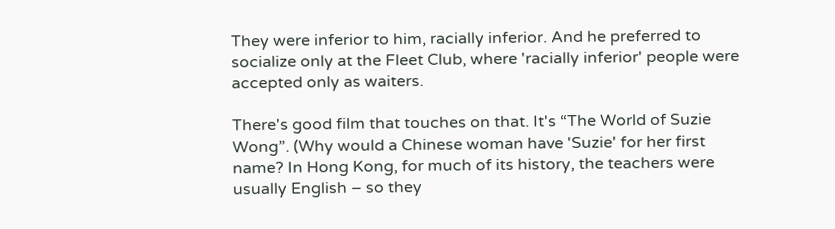They were inferior to him, racially inferior. And he preferred to socialize only at the Fleet Club, where 'racially inferior' people were accepted only as waiters.

There's good film that touches on that. It's “The World of Suzie Wong”. (Why would a Chinese woman have 'Suzie' for her first name? In Hong Kong, for much of its history, the teachers were usually English – so they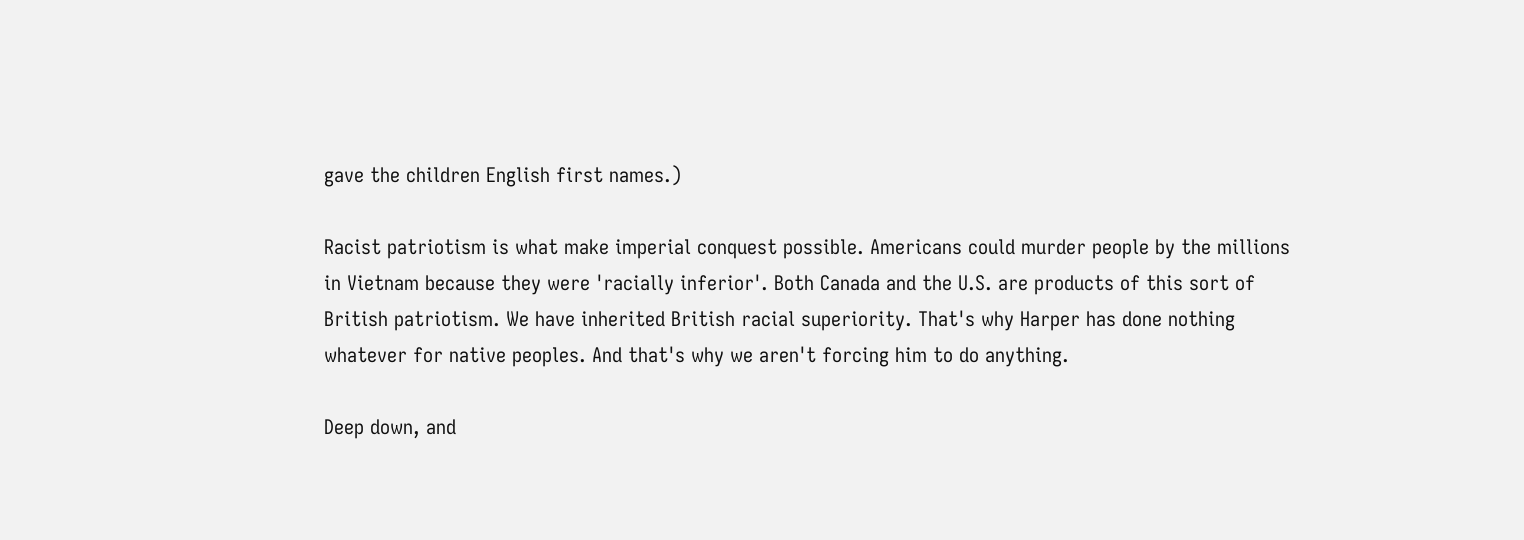gave the children English first names.)

Racist patriotism is what make imperial conquest possible. Americans could murder people by the millions in Vietnam because they were 'racially inferior'. Both Canada and the U.S. are products of this sort of British patriotism. We have inherited British racial superiority. That's why Harper has done nothing whatever for native peoples. And that's why we aren't forcing him to do anything.

Deep down, and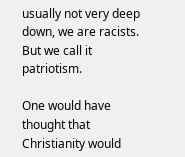usually not very deep down, we are racists. But we call it patriotism.

One would have thought that Christianity would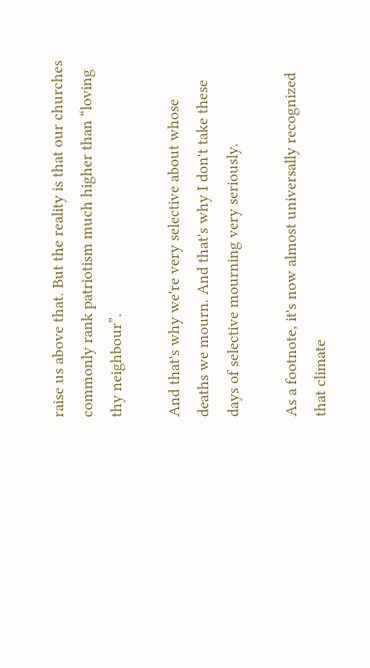raise us above that. But the reality is that our churches commonly rank patriotism much higher than “loving thy neighbour”.

And that's why we're very selective about whose deaths we mourn. And that's why I don't take these days of selective mourning very seriously.

As a footnote, it's now almost universally recognized that climate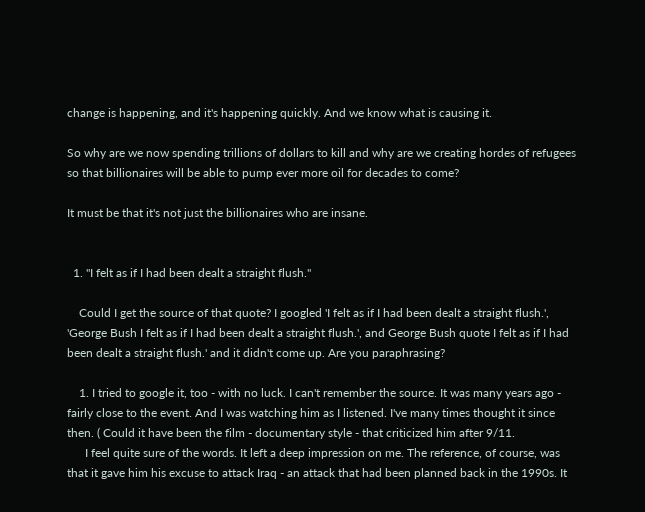change is happening, and it's happening quickly. And we know what is causing it.

So why are we now spending trillions of dollars to kill and why are we creating hordes of refugees so that billionaires will be able to pump ever more oil for decades to come?

It must be that it's not just the billionaires who are insane.


  1. "I felt as if I had been dealt a straight flush."

    Could I get the source of that quote? I googled 'I felt as if I had been dealt a straight flush.', 'George Bush I felt as if I had been dealt a straight flush.', and George Bush quote I felt as if I had been dealt a straight flush.' and it didn't come up. Are you paraphrasing?

    1. I tried to google it, too - with no luck. I can't remember the source. It was many years ago - fairly close to the event. And I was watching him as I listened. I've many times thought it since then. ( Could it have been the film - documentary style - that criticized him after 9/11.
      I feel quite sure of the words. It left a deep impression on me. The reference, of course, was that it gave him his excuse to attack Iraq - an attack that had been planned back in the 1990s. It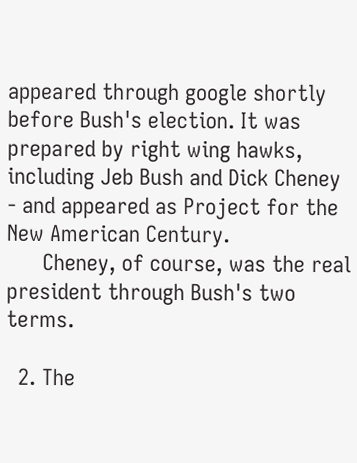appeared through google shortly before Bush's election. It was prepared by right wing hawks, including Jeb Bush and Dick Cheney - and appeared as Project for the New American Century.
      Cheney, of course, was the real president through Bush's two terms.

  2. The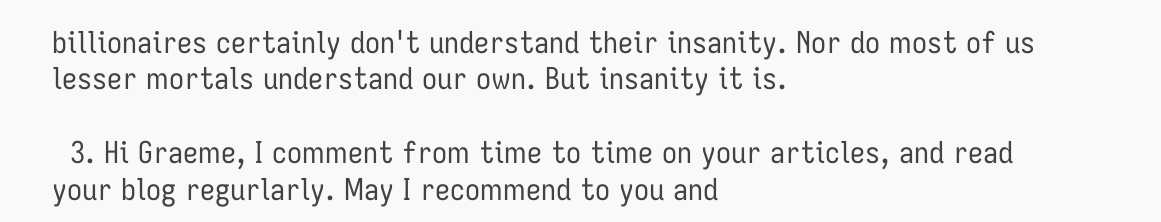billionaires certainly don't understand their insanity. Nor do most of us lesser mortals understand our own. But insanity it is.

  3. Hi Graeme, I comment from time to time on your articles, and read your blog regurlarly. May I recommend to you and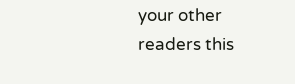your other readers this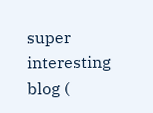super interesting blog (